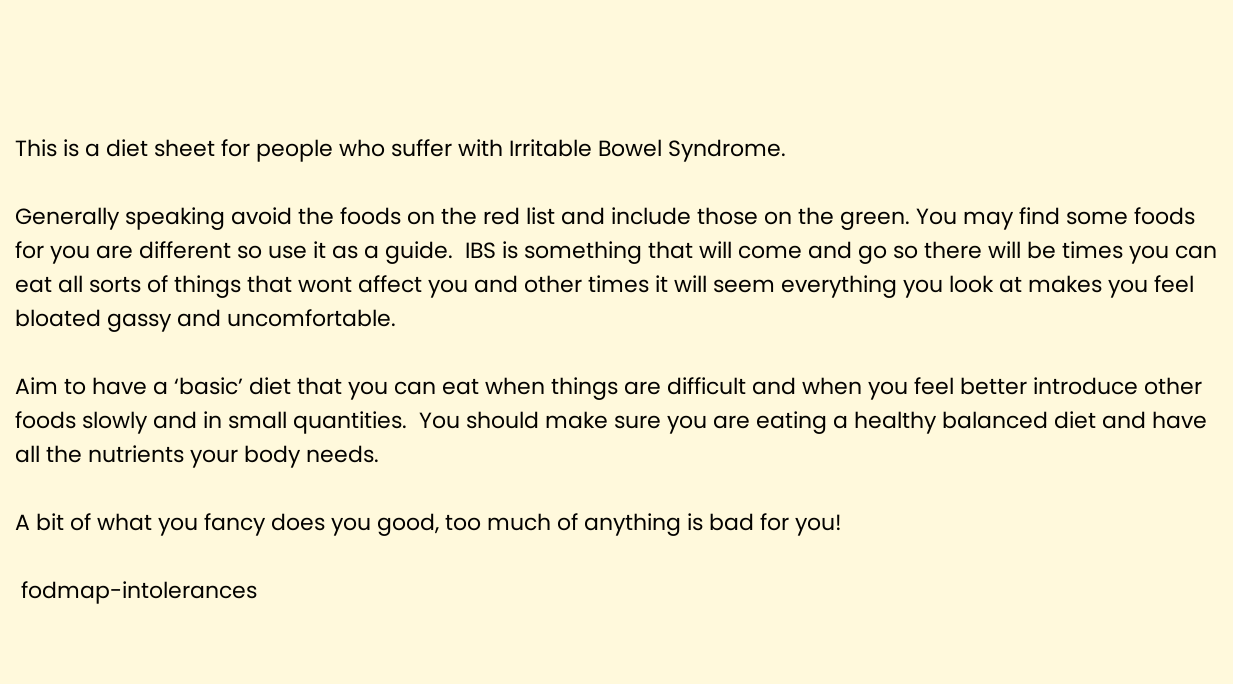This is a diet sheet for people who suffer with Irritable Bowel Syndrome.

Generally speaking avoid the foods on the red list and include those on the green. You may find some foods for you are different so use it as a guide.  IBS is something that will come and go so there will be times you can eat all sorts of things that wont affect you and other times it will seem everything you look at makes you feel bloated gassy and uncomfortable.

Aim to have a ‘basic’ diet that you can eat when things are difficult and when you feel better introduce other foods slowly and in small quantities.  You should make sure you are eating a healthy balanced diet and have all the nutrients your body needs.

A bit of what you fancy does you good, too much of anything is bad for you!

 fodmap-intolerances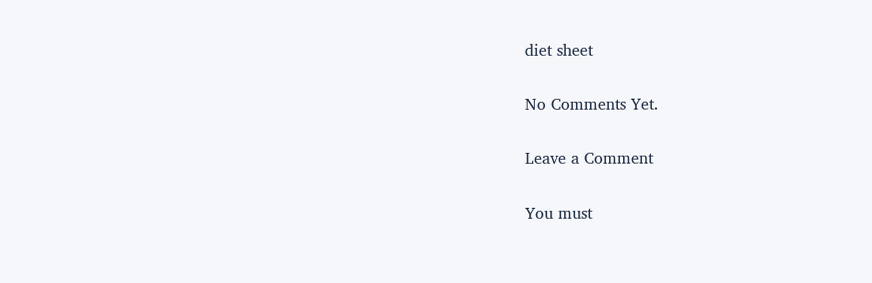diet sheet

No Comments Yet.

Leave a Comment

You must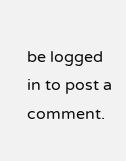be logged in to post a comment.